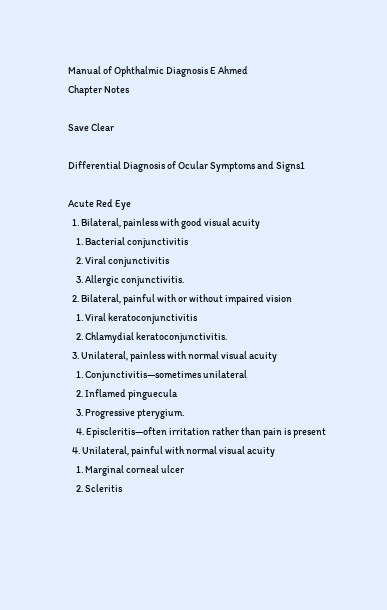Manual of Ophthalmic Diagnosis E Ahmed
Chapter Notes

Save Clear

Differential Diagnosis of Ocular Symptoms and Signs1

Acute Red Eye
  1. Bilateral, painless with good visual acuity
    1. Bacterial conjunctivitis
    2. Viral conjunctivitis
    3. Allergic conjunctivitis.
  2. Bilateral, painful with or without impaired vision
    1. Viral keratoconjunctivitis
    2. Chlamydial keratoconjunctivitis.
  3. Unilateral, painless with normal visual acuity
    1. Conjunctivitis—sometimes unilateral
    2. Inflamed pinguecula
    3. Progressive pterygium.
    4. Episcleritis—often irritation rather than pain is present
  4. Unilateral, painful with normal visual acuity
    1. Marginal corneal ulcer
    2. Scleritis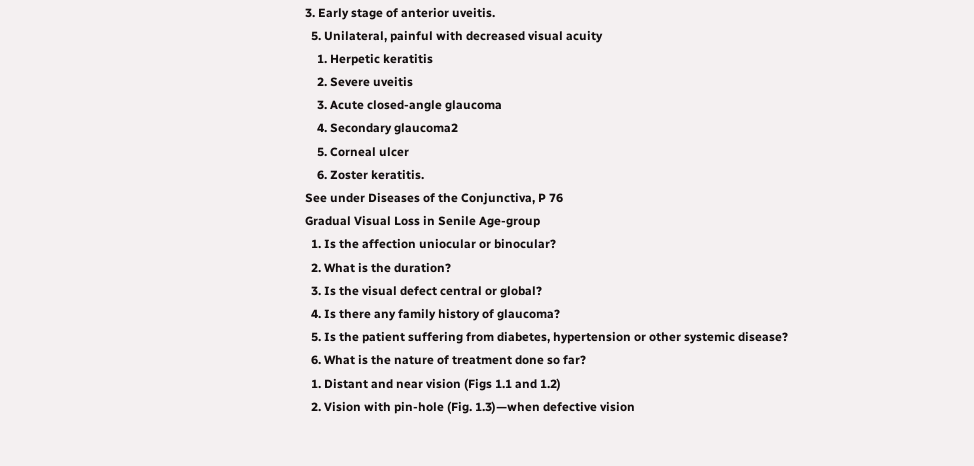3. Early stage of anterior uveitis.
  5. Unilateral, painful with decreased visual acuity
    1. Herpetic keratitis
    2. Severe uveitis
    3. Acute closed-angle glaucoma
    4. Secondary glaucoma2
    5. Corneal ulcer
    6. Zoster keratitis.
See under Diseases of the Conjunctiva, P 76
Gradual Visual Loss in Senile Age-group
  1. Is the affection uniocular or binocular?
  2. What is the duration?
  3. Is the visual defect central or global?
  4. Is there any family history of glaucoma?
  5. Is the patient suffering from diabetes, hypertension or other systemic disease?
  6. What is the nature of treatment done so far?
  1. Distant and near vision (Figs 1.1 and 1.2)
  2. Vision with pin-hole (Fig. 1.3)—when defective vision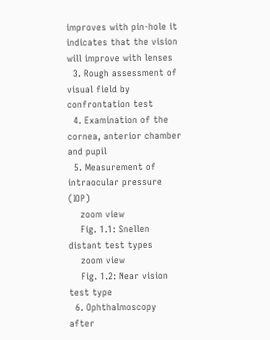improves with pin-hole it indicates that the vision will improve with lenses
  3. Rough assessment of visual field by confrontation test
  4. Examination of the cornea, anterior chamber and pupil
  5. Measurement of intraocular pressure (IOP)
    zoom view
    Fig. 1.1: Snellen distant test types
    zoom view
    Fig. 1.2: Near vision test type
  6. Ophthalmoscopy after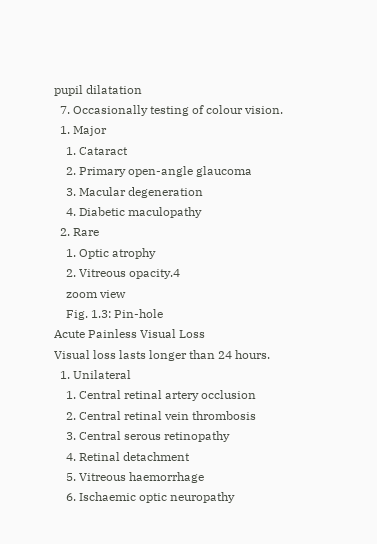pupil dilatation
  7. Occasionally testing of colour vision.
  1. Major
    1. Cataract
    2. Primary open-angle glaucoma
    3. Macular degeneration
    4. Diabetic maculopathy
  2. Rare
    1. Optic atrophy
    2. Vitreous opacity.4
    zoom view
    Fig. 1.3: Pin-hole
Acute Painless Visual Loss
Visual loss lasts longer than 24 hours.
  1. Unilateral
    1. Central retinal artery occlusion
    2. Central retinal vein thrombosis
    3. Central serous retinopathy
    4. Retinal detachment
    5. Vitreous haemorrhage
    6. Ischaemic optic neuropathy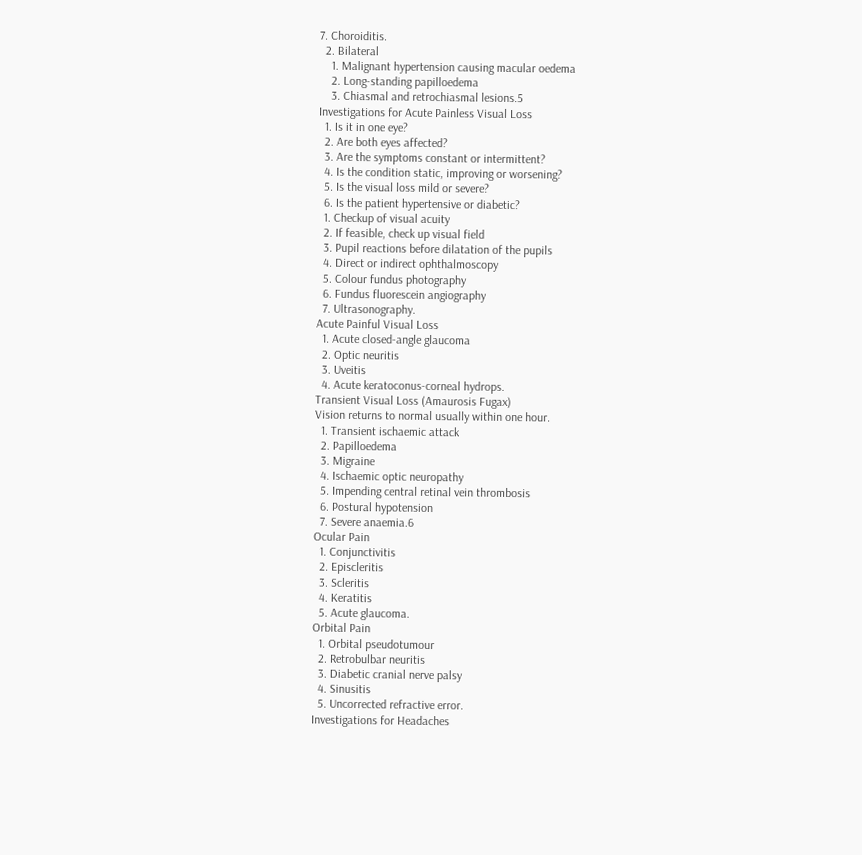7. Choroiditis.
  2. Bilateral
    1. Malignant hypertension causing macular oedema
    2. Long-standing papilloedema
    3. Chiasmal and retrochiasmal lesions.5
Investigations for Acute Painless Visual Loss
  1. Is it in one eye?
  2. Are both eyes affected?
  3. Are the symptoms constant or intermittent?
  4. Is the condition static, improving or worsening?
  5. Is the visual loss mild or severe?
  6. Is the patient hypertensive or diabetic?
  1. Checkup of visual acuity
  2. If feasible, check up visual field
  3. Pupil reactions before dilatation of the pupils
  4. Direct or indirect ophthalmoscopy
  5. Colour fundus photography
  6. Fundus fluorescein angiography
  7. Ultrasonography.
Acute Painful Visual Loss
  1. Acute closed-angle glaucoma
  2. Optic neuritis
  3. Uveitis
  4. Acute keratoconus-corneal hydrops.
Transient Visual Loss (Amaurosis Fugax)
Vision returns to normal usually within one hour.
  1. Transient ischaemic attack
  2. Papilloedema
  3. Migraine
  4. Ischaemic optic neuropathy
  5. Impending central retinal vein thrombosis
  6. Postural hypotension
  7. Severe anaemia.6
Ocular Pain
  1. Conjunctivitis
  2. Episcleritis
  3. Scleritis
  4. Keratitis
  5. Acute glaucoma.
Orbital Pain
  1. Orbital pseudotumour
  2. Retrobulbar neuritis
  3. Diabetic cranial nerve palsy
  4. Sinusitis
  5. Uncorrected refractive error.
Investigations for Headaches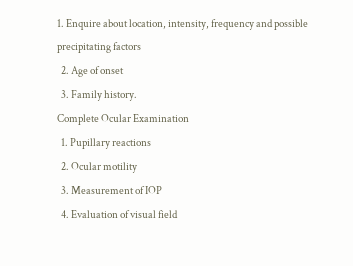1. Enquire about location, intensity, frequency and possible precipitating factors
  2. Age of onset
  3. Family history.
Complete Ocular Examination
  1. Pupillary reactions
  2. Ocular motility
  3. Measurement of IOP
  4. Evaluation of visual field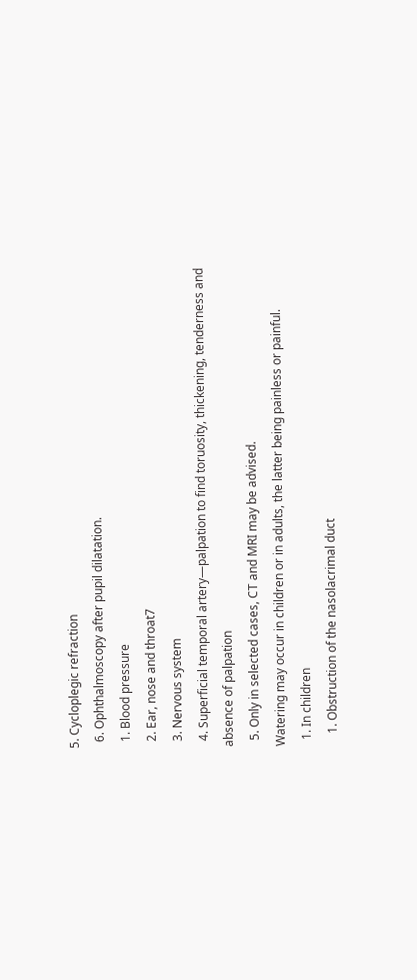5. Cycloplegic refraction
  6. Ophthalmoscopy after pupil dilatation.
  1. Blood pressure
  2. Ear, nose and throat7
  3. Nervous system
  4. Superficial temporal artery—palpation to find toruosity, thickening, tenderness and absence of palpation
  5. Only in selected cases, CT and MRI may be advised.
Watering may occur in children or in adults, the latter being painless or painful.
  1. In children
    1. Obstruction of the nasolacrimal duct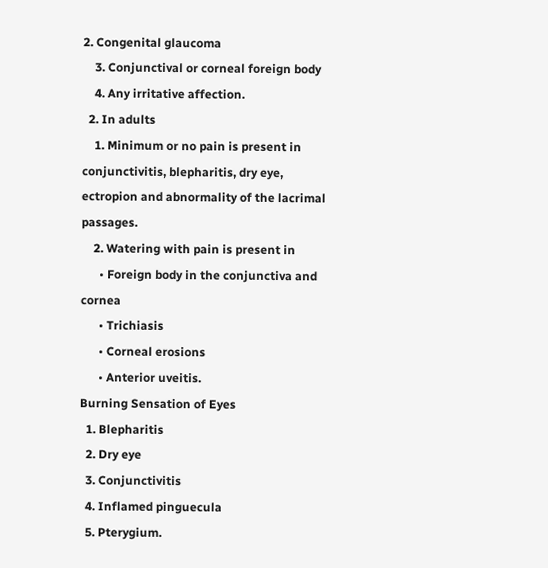2. Congenital glaucoma
    3. Conjunctival or corneal foreign body
    4. Any irritative affection.
  2. In adults
    1. Minimum or no pain is present in conjunctivitis, blepharitis, dry eye, ectropion and abnormality of the lacrimal passages.
    2. Watering with pain is present in
      • Foreign body in the conjunctiva and cornea
      • Trichiasis
      • Corneal erosions
      • Anterior uveitis.
Burning Sensation of Eyes
  1. Blepharitis
  2. Dry eye
  3. Conjunctivitis
  4. Inflamed pinguecula
  5. Pterygium.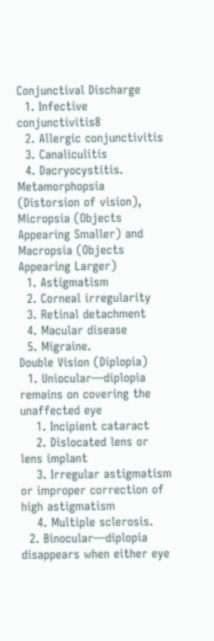Conjunctival Discharge
  1. Infective conjunctivitis8
  2. Allergic conjunctivitis
  3. Canaliculitis
  4. Dacryocystitis.
Metamorphopsia (Distorsion of vision), Micropsia (Objects Appearing Smaller) and Macropsia (Objects Appearing Larger)
  1. Astigmatism
  2. Corneal irregularity
  3. Retinal detachment
  4. Macular disease
  5. Migraine.
Double Vision (Diplopia)
  1. Uniocular—diplopia remains on covering the unaffected eye
    1. Incipient cataract
    2. Dislocated lens or lens implant
    3. Irregular astigmatism or improper correction of high astigmatism
    4. Multiple sclerosis.
  2. Binocular—diplopia disappears when either eye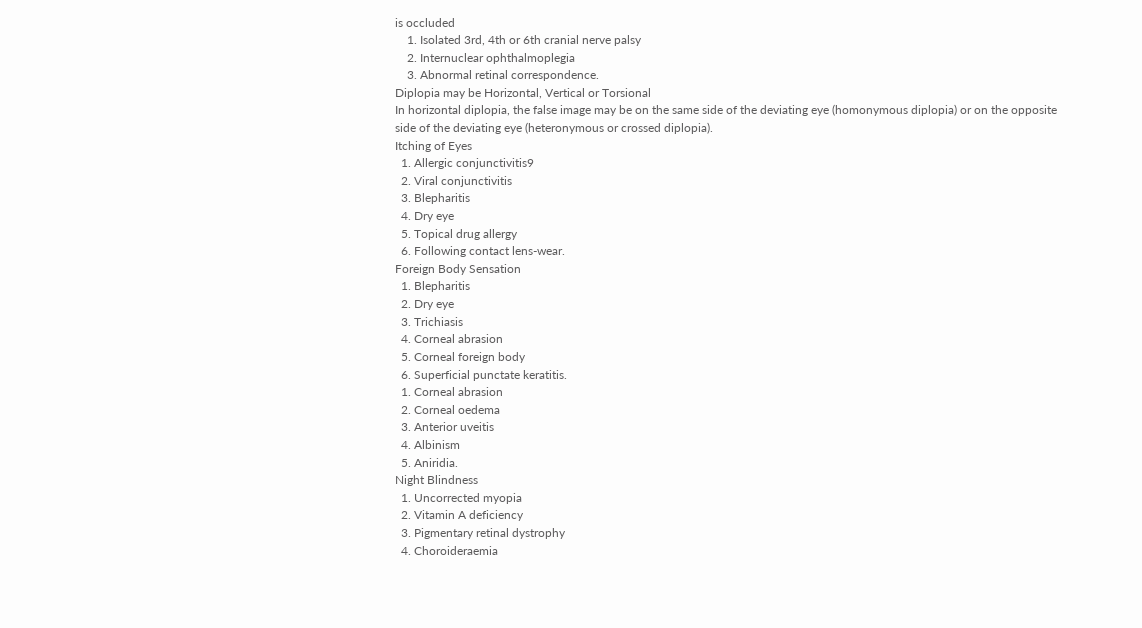is occluded
    1. Isolated 3rd, 4th or 6th cranial nerve palsy
    2. Internuclear ophthalmoplegia
    3. Abnormal retinal correspondence.
Diplopia may be Horizontal, Vertical or Torsional
In horizontal diplopia, the false image may be on the same side of the deviating eye (homonymous diplopia) or on the opposite side of the deviating eye (heteronymous or crossed diplopia).
Itching of Eyes
  1. Allergic conjunctivitis9
  2. Viral conjunctivitis
  3. Blepharitis
  4. Dry eye
  5. Topical drug allergy
  6. Following contact lens-wear.
Foreign Body Sensation
  1. Blepharitis
  2. Dry eye
  3. Trichiasis
  4. Corneal abrasion
  5. Corneal foreign body
  6. Superficial punctate keratitis.
  1. Corneal abrasion
  2. Corneal oedema
  3. Anterior uveitis
  4. Albinism
  5. Aniridia.
Night Blindness
  1. Uncorrected myopia
  2. Vitamin A deficiency
  3. Pigmentary retinal dystrophy
  4. Choroideraemia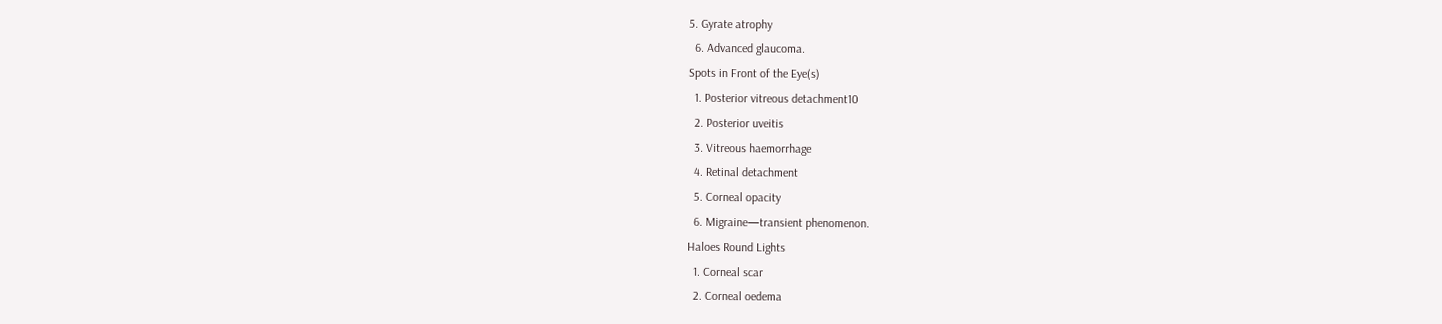5. Gyrate atrophy
  6. Advanced glaucoma.
Spots in Front of the Eye(s)
  1. Posterior vitreous detachment10
  2. Posterior uveitis
  3. Vitreous haemorrhage
  4. Retinal detachment
  5. Corneal opacity
  6. Migraine—transient phenomenon.
Haloes Round Lights
  1. Corneal scar
  2. Corneal oedema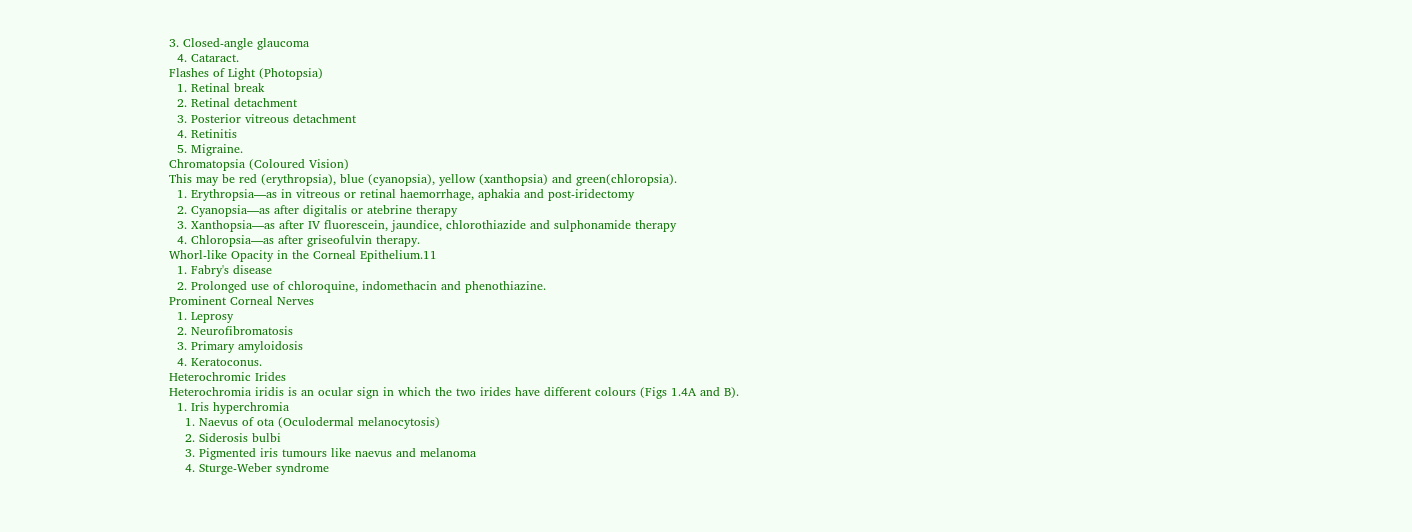3. Closed-angle glaucoma
  4. Cataract.
Flashes of Light (Photopsia)
  1. Retinal break
  2. Retinal detachment
  3. Posterior vitreous detachment
  4. Retinitis
  5. Migraine.
Chromatopsia (Coloured Vision)
This may be red (erythropsia), blue (cyanopsia), yellow (xanthopsia) and green(chloropsia).
  1. Erythropsia—as in vitreous or retinal haemorrhage, aphakia and post-iridectomy
  2. Cyanopsia—as after digitalis or atebrine therapy
  3. Xanthopsia—as after IV fluorescein, jaundice, chlorothiazide and sulphonamide therapy
  4. Chloropsia—as after griseofulvin therapy.
Whorl-like Opacity in the Corneal Epithelium.11
  1. Fabry's disease
  2. Prolonged use of chloroquine, indomethacin and phenothiazine.
Prominent Corneal Nerves
  1. Leprosy
  2. Neurofibromatosis
  3. Primary amyloidosis
  4. Keratoconus.
Heterochromic Irides
Heterochromia iridis is an ocular sign in which the two irides have different colours (Figs 1.4A and B).
  1. Iris hyperchromia
    1. Naevus of ota (Oculodermal melanocytosis)
    2. Siderosis bulbi
    3. Pigmented iris tumours like naevus and melanoma
    4. Sturge-Weber syndrome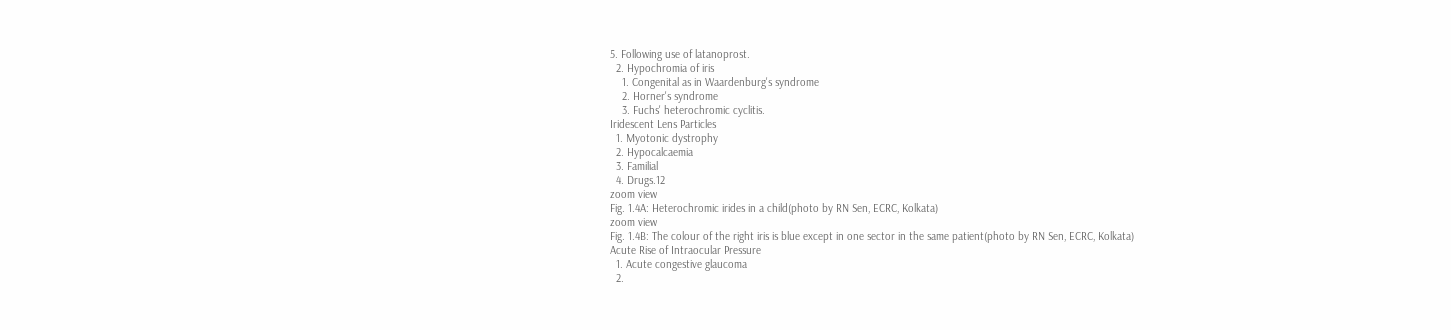5. Following use of latanoprost.
  2. Hypochromia of iris
    1. Congenital as in Waardenburg's syndrome
    2. Horner's syndrome
    3. Fuchs' heterochromic cyclitis.
Iridescent Lens Particles
  1. Myotonic dystrophy
  2. Hypocalcaemia
  3. Familial
  4. Drugs.12
zoom view
Fig. 1.4A: Heterochromic irides in a child(photo by RN Sen, ECRC, Kolkata)
zoom view
Fig. 1.4B: The colour of the right iris is blue except in one sector in the same patient(photo by RN Sen, ECRC, Kolkata)
Acute Rise of Intraocular Pressure
  1. Acute congestive glaucoma
  2.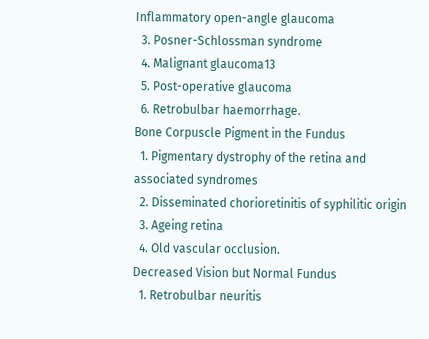Inflammatory open-angle glaucoma
  3. Posner-Schlossman syndrome
  4. Malignant glaucoma13
  5. Post-operative glaucoma
  6. Retrobulbar haemorrhage.
Bone Corpuscle Pigment in the Fundus
  1. Pigmentary dystrophy of the retina and associated syndromes
  2. Disseminated chorioretinitis of syphilitic origin
  3. Ageing retina
  4. Old vascular occlusion.
Decreased Vision but Normal Fundus
  1. Retrobulbar neuritis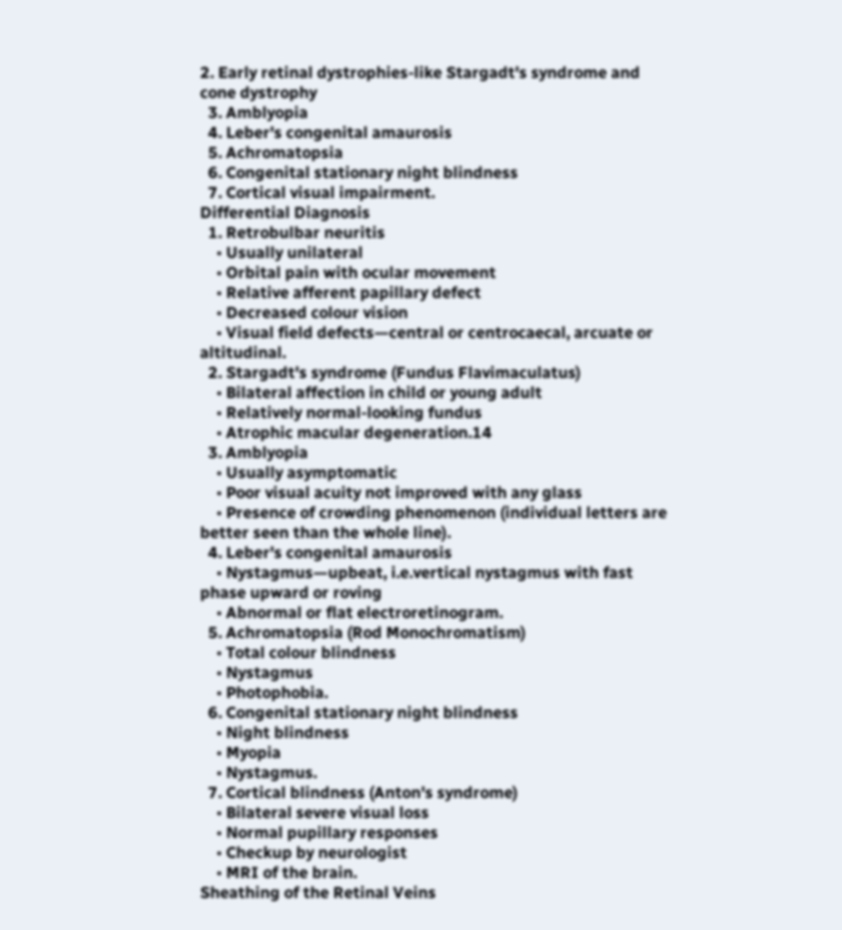2. Early retinal dystrophies-like Stargadt's syndrome and cone dystrophy
  3. Amblyopia
  4. Leber's congenital amaurosis
  5. Achromatopsia
  6. Congenital stationary night blindness
  7. Cortical visual impairment.
Differential Diagnosis
  1. Retrobulbar neuritis
    • Usually unilateral
    • Orbital pain with ocular movement
    • Relative afferent papillary defect
    • Decreased colour vision
    • Visual field defects—central or centrocaecal, arcuate or altitudinal.
  2. Stargadt's syndrome (Fundus Flavimaculatus)
    • Bilateral affection in child or young adult
    • Relatively normal-looking fundus
    • Atrophic macular degeneration.14
  3. Amblyopia
    • Usually asymptomatic
    • Poor visual acuity not improved with any glass
    • Presence of crowding phenomenon (individual letters are better seen than the whole line).
  4. Leber's congenital amaurosis
    • Nystagmus—upbeat, i.e.vertical nystagmus with fast phase upward or roving
    • Abnormal or flat electroretinogram.
  5. Achromatopsia (Rod Monochromatism)
    • Total colour blindness
    • Nystagmus
    • Photophobia.
  6. Congenital stationary night blindness
    • Night blindness
    • Myopia
    • Nystagmus.
  7. Cortical blindness (Anton's syndrome)
    • Bilateral severe visual loss
    • Normal pupillary responses
    • Checkup by neurologist
    • MRI of the brain.
Sheathing of the Retinal Veins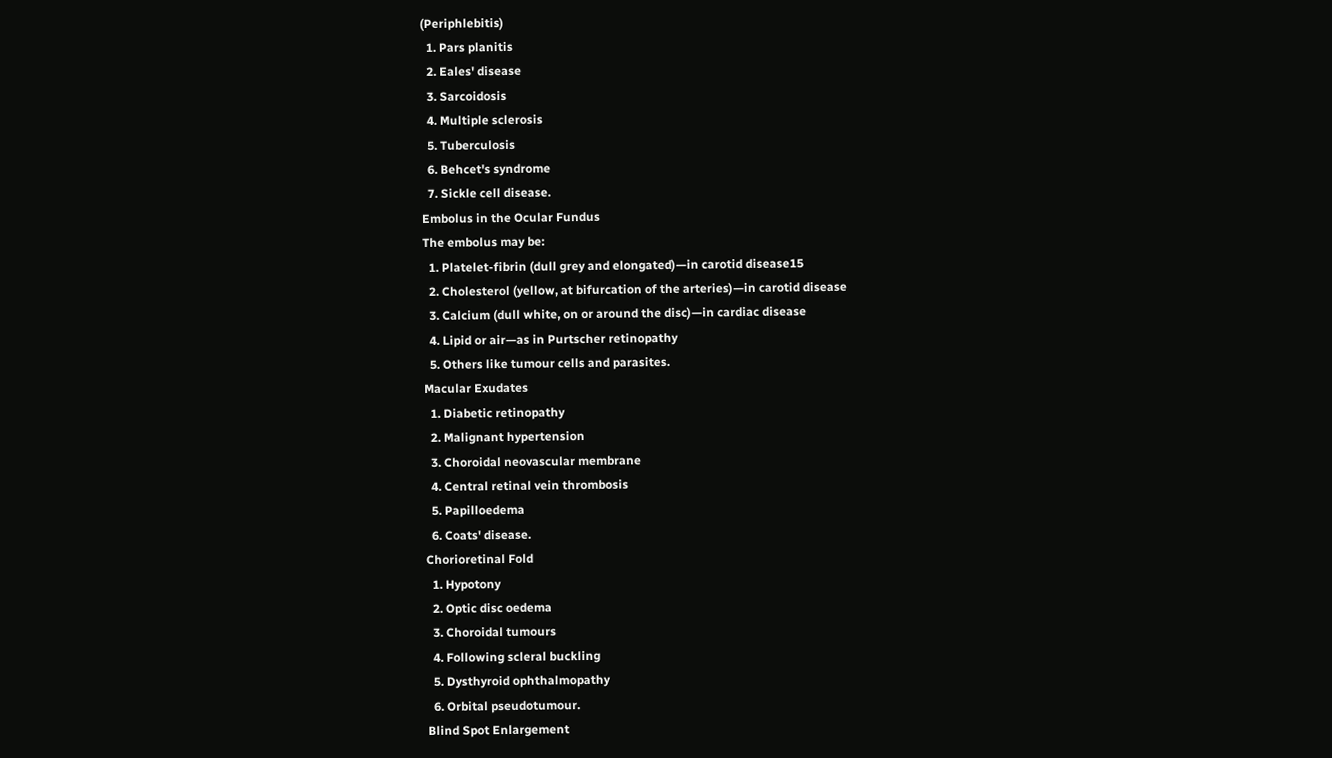(Periphlebitis)
  1. Pars planitis
  2. Eales' disease
  3. Sarcoidosis
  4. Multiple sclerosis
  5. Tuberculosis
  6. Behcet's syndrome
  7. Sickle cell disease.
Embolus in the Ocular Fundus
The embolus may be:
  1. Platelet-fibrin (dull grey and elongated)—in carotid disease15
  2. Cholesterol (yellow, at bifurcation of the arteries)—in carotid disease
  3. Calcium (dull white, on or around the disc)—in cardiac disease
  4. Lipid or air—as in Purtscher retinopathy
  5. Others like tumour cells and parasites.
Macular Exudates
  1. Diabetic retinopathy
  2. Malignant hypertension
  3. Choroidal neovascular membrane
  4. Central retinal vein thrombosis
  5. Papilloedema
  6. Coats' disease.
Chorioretinal Fold
  1. Hypotony
  2. Optic disc oedema
  3. Choroidal tumours
  4. Following scleral buckling
  5. Dysthyroid ophthalmopathy
  6. Orbital pseudotumour.
Blind Spot Enlargement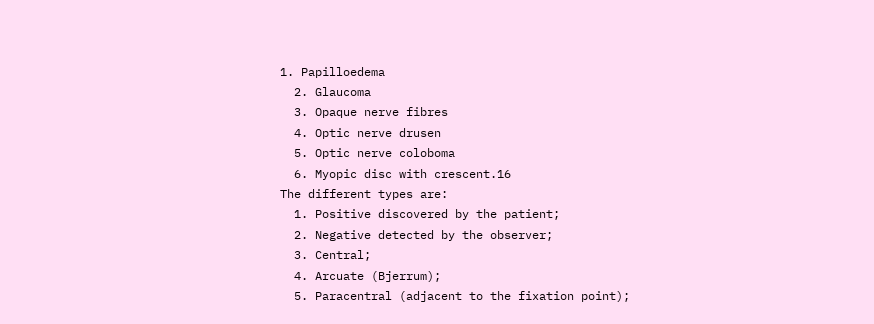1. Papilloedema
  2. Glaucoma
  3. Opaque nerve fibres
  4. Optic nerve drusen
  5. Optic nerve coloboma
  6. Myopic disc with crescent.16
The different types are:
  1. Positive discovered by the patient;
  2. Negative detected by the observer;
  3. Central;
  4. Arcuate (Bjerrum);
  5. Paracentral (adjacent to the fixation point);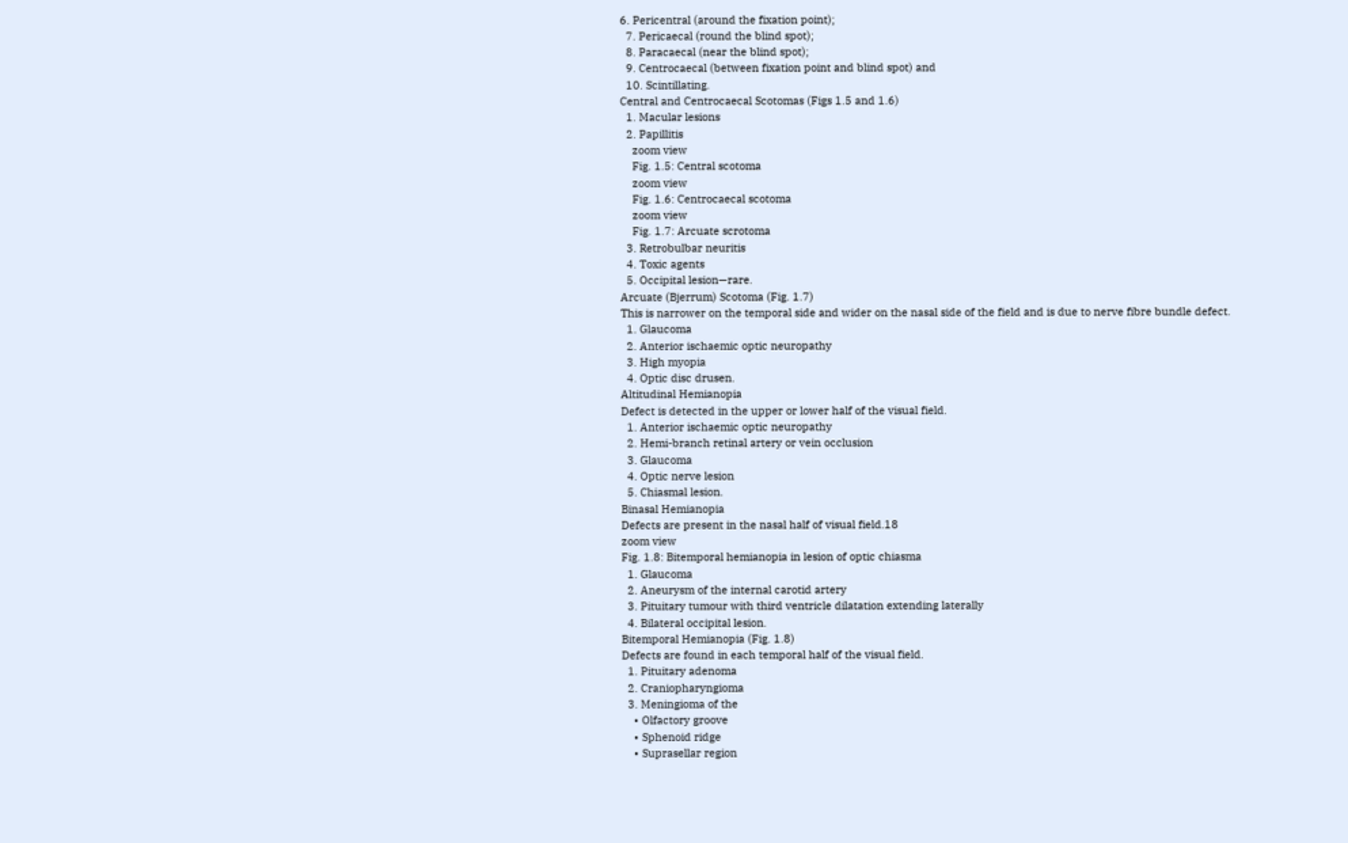6. Pericentral (around the fixation point);
  7. Pericaecal (round the blind spot);
  8. Paracaecal (near the blind spot);
  9. Centrocaecal (between fixation point and blind spot) and
  10. Scintillating.
Central and Centrocaecal Scotomas (Figs 1.5 and 1.6)
  1. Macular lesions
  2. Papillitis
    zoom view
    Fig. 1.5: Central scotoma
    zoom view
    Fig. 1.6: Centrocaecal scotoma
    zoom view
    Fig. 1.7: Arcuate scrotoma
  3. Retrobulbar neuritis
  4. Toxic agents
  5. Occipital lesion—rare.
Arcuate (Bjerrum) Scotoma (Fig. 1.7)
This is narrower on the temporal side and wider on the nasal side of the field and is due to nerve fibre bundle defect.
  1. Glaucoma
  2. Anterior ischaemic optic neuropathy
  3. High myopia
  4. Optic disc drusen.
Altitudinal Hemianopia
Defect is detected in the upper or lower half of the visual field.
  1. Anterior ischaemic optic neuropathy
  2. Hemi-branch retinal artery or vein occlusion
  3. Glaucoma
  4. Optic nerve lesion
  5. Chiasmal lesion.
Binasal Hemianopia
Defects are present in the nasal half of visual field.18
zoom view
Fig. 1.8: Bitemporal hemianopia in lesion of optic chiasma
  1. Glaucoma
  2. Aneurysm of the internal carotid artery
  3. Pituitary tumour with third ventricle dilatation extending laterally
  4. Bilateral occipital lesion.
Bitemporal Hemianopia (Fig. 1.8)
Defects are found in each temporal half of the visual field.
  1. Pituitary adenoma
  2. Craniopharyngioma
  3. Meningioma of the
    • Olfactory groove
    • Sphenoid ridge
    • Suprasellar region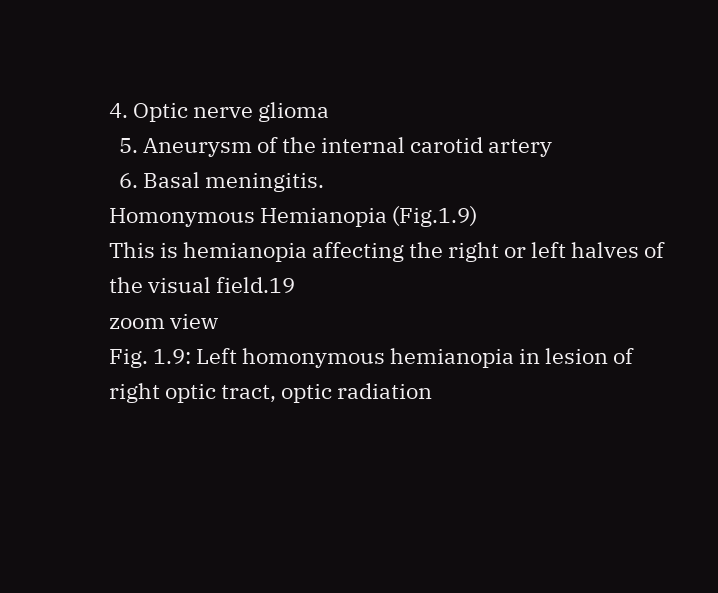4. Optic nerve glioma
  5. Aneurysm of the internal carotid artery
  6. Basal meningitis.
Homonymous Hemianopia (Fig.1.9)
This is hemianopia affecting the right or left halves of the visual field.19
zoom view
Fig. 1.9: Left homonymous hemianopia in lesion of right optic tract, optic radiation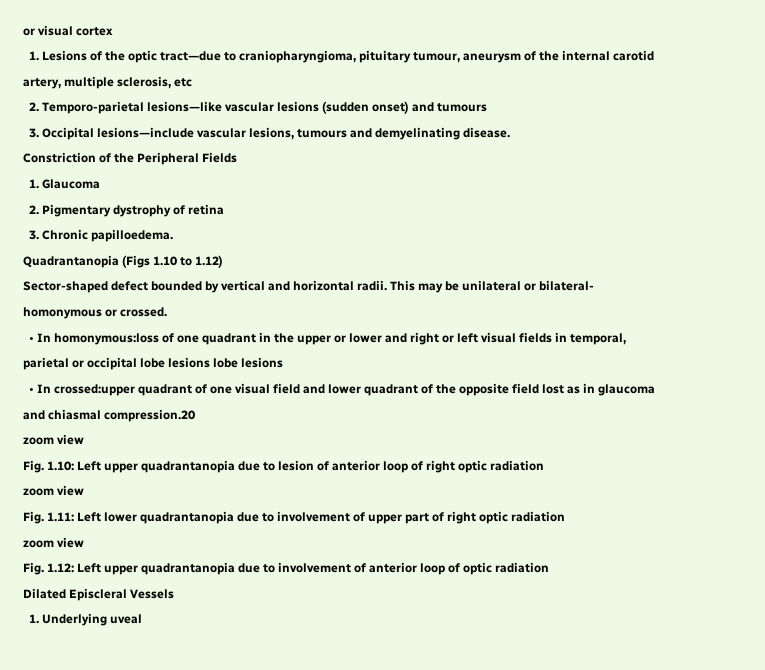or visual cortex
  1. Lesions of the optic tract—due to craniopharyngioma, pituitary tumour, aneurysm of the internal carotid artery, multiple sclerosis, etc
  2. Temporo-parietal lesions—like vascular lesions (sudden onset) and tumours
  3. Occipital lesions—include vascular lesions, tumours and demyelinating disease.
Constriction of the Peripheral Fields
  1. Glaucoma
  2. Pigmentary dystrophy of retina
  3. Chronic papilloedema.
Quadrantanopia (Figs 1.10 to 1.12)
Sector-shaped defect bounded by vertical and horizontal radii. This may be unilateral or bilateral-homonymous or crossed.
  • In homonymous:loss of one quadrant in the upper or lower and right or left visual fields in temporal, parietal or occipital lobe lesions lobe lesions
  • In crossed:upper quadrant of one visual field and lower quadrant of the opposite field lost as in glaucoma and chiasmal compression.20
zoom view
Fig. 1.10: Left upper quadrantanopia due to lesion of anterior loop of right optic radiation
zoom view
Fig. 1.11: Left lower quadrantanopia due to involvement of upper part of right optic radiation
zoom view
Fig. 1.12: Left upper quadrantanopia due to involvement of anterior loop of optic radiation
Dilated Episcleral Vessels
  1. Underlying uveal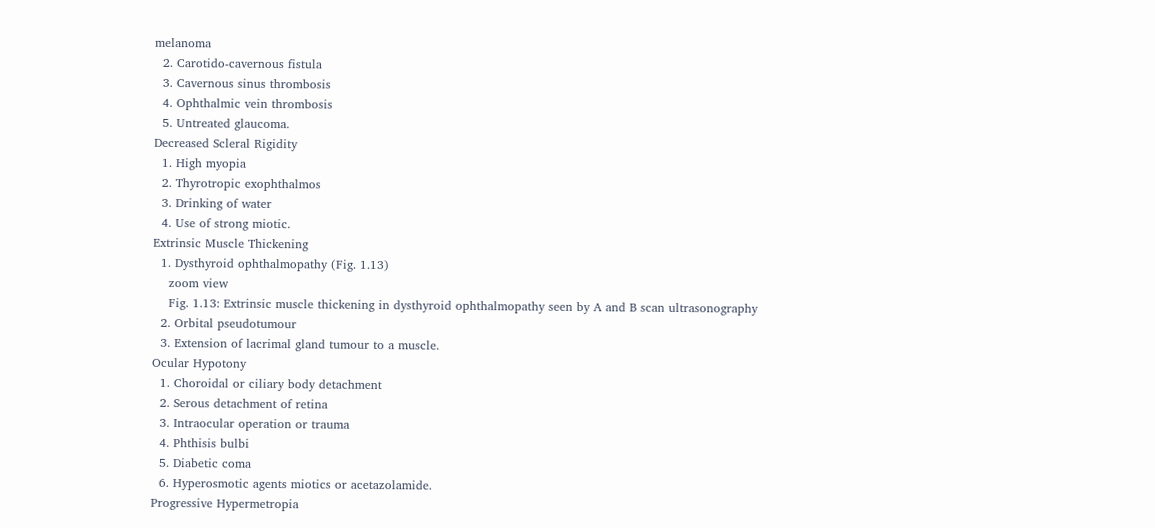melanoma
  2. Carotido-cavernous fistula
  3. Cavernous sinus thrombosis
  4. Ophthalmic vein thrombosis
  5. Untreated glaucoma.
Decreased Scleral Rigidity
  1. High myopia
  2. Thyrotropic exophthalmos
  3. Drinking of water
  4. Use of strong miotic.
Extrinsic Muscle Thickening
  1. Dysthyroid ophthalmopathy (Fig. 1.13)
    zoom view
    Fig. 1.13: Extrinsic muscle thickening in dysthyroid ophthalmopathy seen by A and B scan ultrasonography
  2. Orbital pseudotumour
  3. Extension of lacrimal gland tumour to a muscle.
Ocular Hypotony
  1. Choroidal or ciliary body detachment
  2. Serous detachment of retina
  3. Intraocular operation or trauma
  4. Phthisis bulbi
  5. Diabetic coma
  6. Hyperosmotic agents miotics or acetazolamide.
Progressive Hypermetropia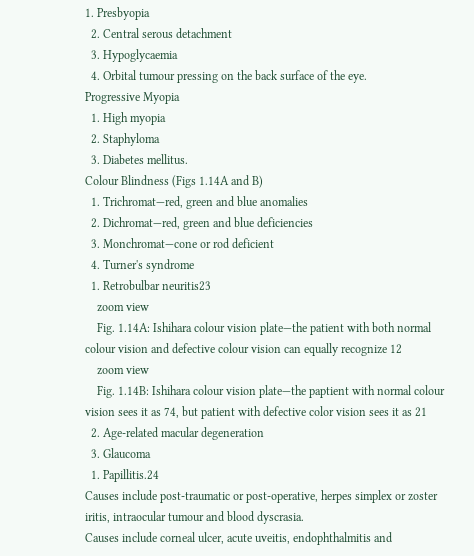1. Presbyopia
  2. Central serous detachment
  3. Hypoglycaemia
  4. Orbital tumour pressing on the back surface of the eye.
Progressive Myopia
  1. High myopia
  2. Staphyloma
  3. Diabetes mellitus.
Colour Blindness (Figs 1.14A and B)
  1. Trichromat—red, green and blue anomalies
  2. Dichromat—red, green and blue deficiencies
  3. Monchromat—cone or rod deficient
  4. Turner's syndrome
  1. Retrobulbar neuritis23
    zoom view
    Fig. 1.14A: Ishihara colour vision plate—the patient with both normal colour vision and defective colour vision can equally recognize 12
    zoom view
    Fig. 1.14B: Ishihara colour vision plate—the paptient with normal colour vision sees it as 74, but patient with defective color vision sees it as 21
  2. Age-related macular degeneration
  3. Glaucoma
  1. Papillitis.24
Causes include post-traumatic or post-operative, herpes simplex or zoster iritis, intraocular tumour and blood dyscrasia.
Causes include corneal ulcer, acute uveitis, endophthalmitis and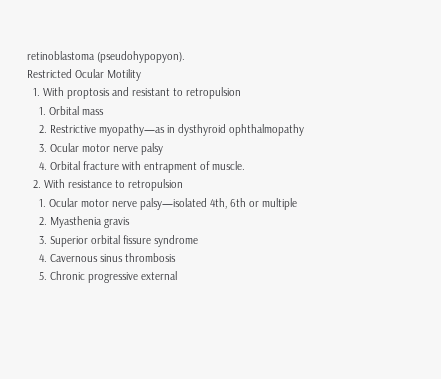retinoblastoma (pseudohypopyon).
Restricted Ocular Motility
  1. With proptosis and resistant to retropulsion
    1. Orbital mass
    2. Restrictive myopathy—as in dysthyroid ophthalmopathy
    3. Ocular motor nerve palsy
    4. Orbital fracture with entrapment of muscle.
  2. With resistance to retropulsion
    1. Ocular motor nerve palsy—isolated 4th, 6th or multiple
    2. Myasthenia gravis
    3. Superior orbital fissure syndrome
    4. Cavernous sinus thrombosis
    5. Chronic progressive external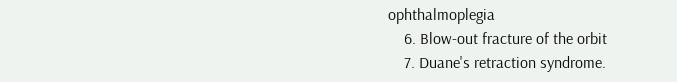ophthalmoplegia
    6. Blow-out fracture of the orbit
    7. Duane's retraction syndrome.